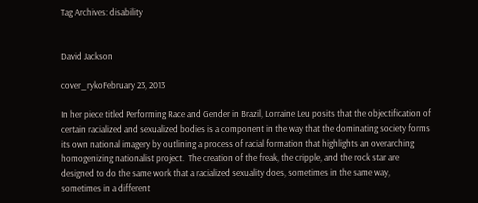Tag Archives: disability


David Jackson

cover_rykoFebruary 23, 2013

In her piece titled Performing Race and Gender in Brazil, Lorraine Leu posits that the objectification of certain racialized and sexualized bodies is a component in the way that the dominating society forms its own national imagery by outlining a process of racial formation that highlights an overarching homogenizing nationalist project.  The creation of the freak, the cripple, and the rock star are designed to do the same work that a racialized sexuality does, sometimes in the same way, sometimes in a different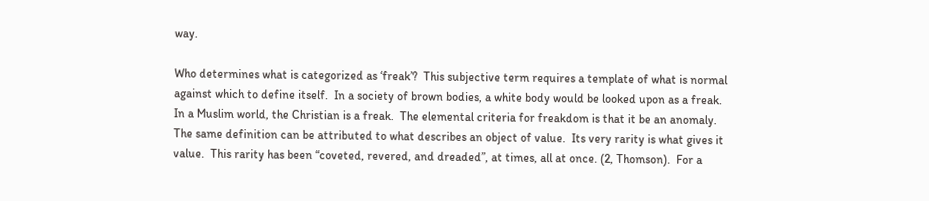way.

Who determines what is categorized as ‘freak’?  This subjective term requires a template of what is normal against which to define itself.  In a society of brown bodies, a white body would be looked upon as a freak.  In a Muslim world, the Christian is a freak.  The elemental criteria for freakdom is that it be an anomaly.  The same definition can be attributed to what describes an object of value.  Its very rarity is what gives it value.  This rarity has been “coveted, revered, and dreaded”, at times, all at once. (2, Thomson).  For a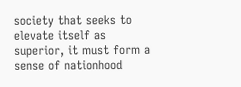society that seeks to elevate itself as superior, it must form a sense of nationhood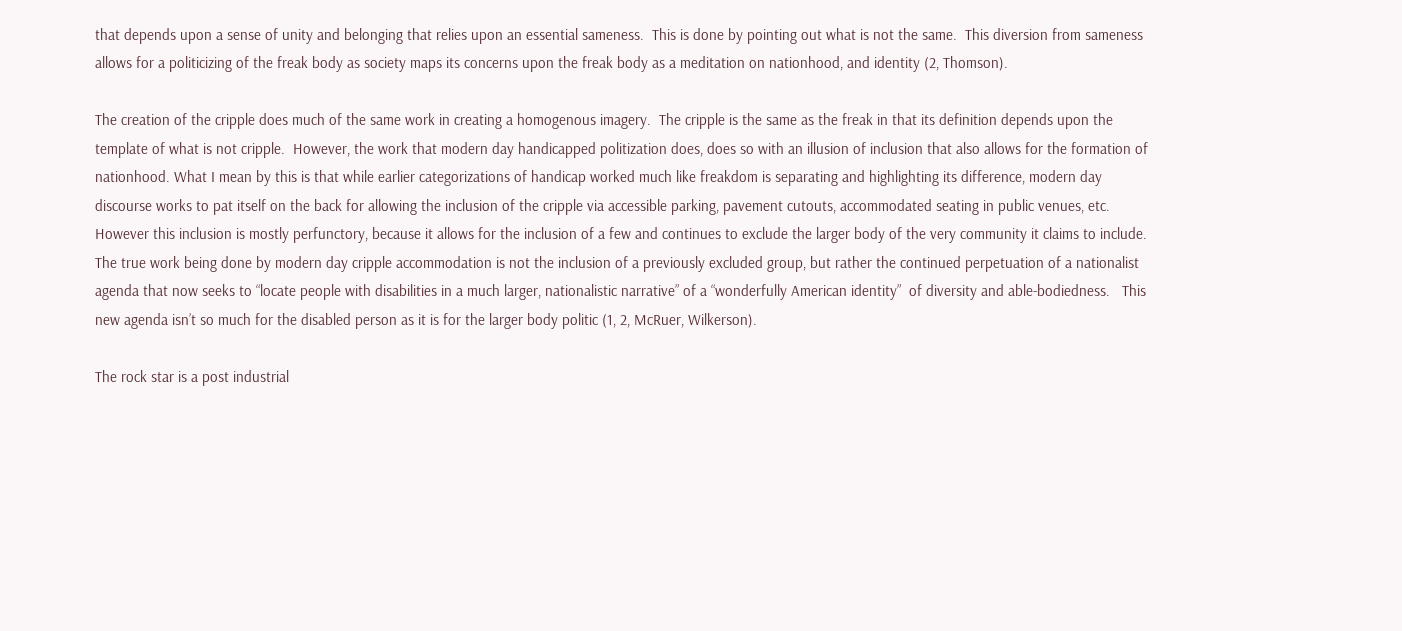that depends upon a sense of unity and belonging that relies upon an essential sameness.  This is done by pointing out what is not the same.  This diversion from sameness allows for a politicizing of the freak body as society maps its concerns upon the freak body as a meditation on nationhood, and identity (2, Thomson).

The creation of the cripple does much of the same work in creating a homogenous imagery.  The cripple is the same as the freak in that its definition depends upon the template of what is not cripple.  However, the work that modern day handicapped politization does, does so with an illusion of inclusion that also allows for the formation of nationhood. What I mean by this is that while earlier categorizations of handicap worked much like freakdom is separating and highlighting its difference, modern day discourse works to pat itself on the back for allowing the inclusion of the cripple via accessible parking, pavement cutouts, accommodated seating in public venues, etc.  However this inclusion is mostly perfunctory, because it allows for the inclusion of a few and continues to exclude the larger body of the very community it claims to include.  The true work being done by modern day cripple accommodation is not the inclusion of a previously excluded group, but rather the continued perpetuation of a nationalist agenda that now seeks to “locate people with disabilities in a much larger, nationalistic narrative” of a “wonderfully American identity”  of diversity and able-bodiedness.   This new agenda isn’t so much for the disabled person as it is for the larger body politic (1, 2, McRuer, Wilkerson).

The rock star is a post industrial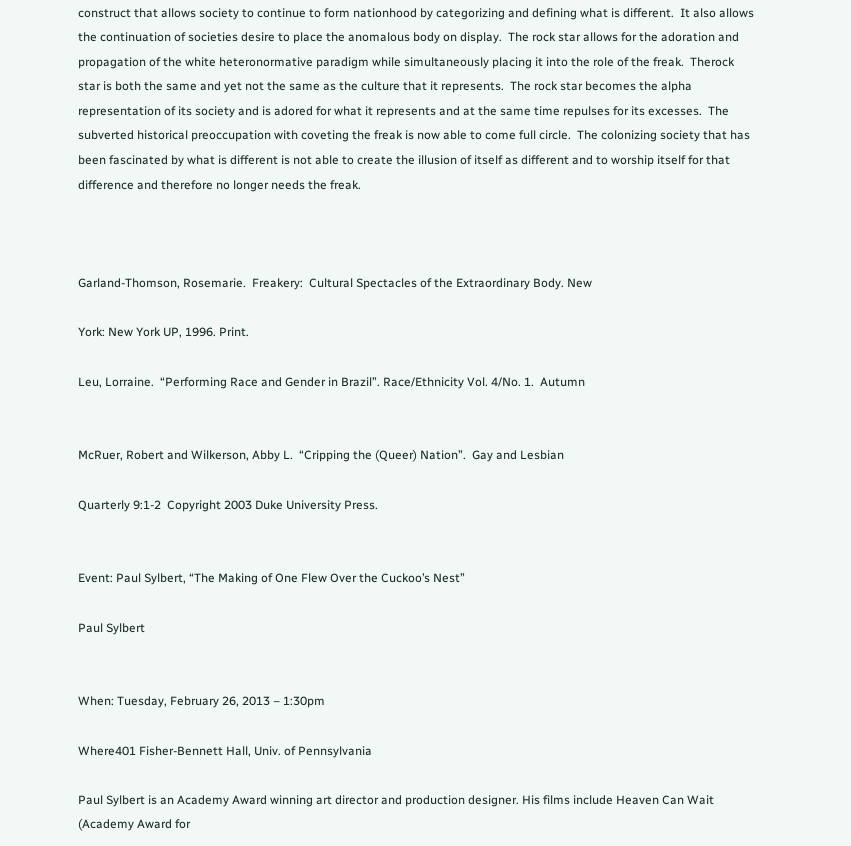construct that allows society to continue to form nationhood by categorizing and defining what is different.  It also allows the continuation of societies desire to place the anomalous body on display.  The rock star allows for the adoration and propagation of the white heteronormative paradigm while simultaneously placing it into the role of the freak.  Therock star is both the same and yet not the same as the culture that it represents.  The rock star becomes the alpha representation of its society and is adored for what it represents and at the same time repulses for its excesses.  The subverted historical preoccupation with coveting the freak is now able to come full circle.  The colonizing society that has been fascinated by what is different is not able to create the illusion of itself as different and to worship itself for that difference and therefore no longer needs the freak.



Garland-Thomson, Rosemarie.  Freakery:  Cultural Spectacles of the Extraordinary Body. New

York: New York UP, 1996. Print.

Leu, Lorraine.  “Performing Race and Gender in Brazil”. Race/Ethnicity Vol. 4/No. 1.  Autumn


McRuer, Robert and Wilkerson, Abby L.  “Cripping the (Queer) Nation”.  Gay and Lesbian

Quarterly 9:1-2  Copyright 2003 Duke University Press.


Event: Paul Sylbert, “The Making of One Flew Over the Cuckoo’s Nest”

Paul Sylbert


When: Tuesday, February 26, 2013 – 1:30pm

Where401 Fisher-Bennett Hall, Univ. of Pennsylvania

Paul Sylbert is an Academy Award winning art director and production designer. His films include Heaven Can Wait (Academy Award for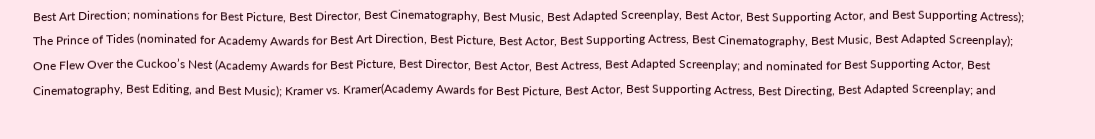Best Art Direction; nominations for Best Picture, Best Director, Best Cinematography, Best Music, Best Adapted Screenplay, Best Actor, Best Supporting Actor, and Best Supporting Actress); The Prince of Tides (nominated for Academy Awards for Best Art Direction, Best Picture, Best Actor, Best Supporting Actress, Best Cinematography, Best Music, Best Adapted Screenplay); One Flew Over the Cuckoo’s Nest (Academy Awards for Best Picture, Best Director, Best Actor, Best Actress, Best Adapted Screenplay; and nominated for Best Supporting Actor, Best Cinematography, Best Editing, and Best Music); Kramer vs. Kramer(Academy Awards for Best Picture, Best Actor, Best Supporting Actress, Best Directing, Best Adapted Screenplay; and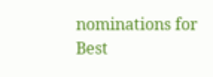nominations for Best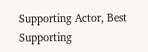Supporting Actor, Best Supporting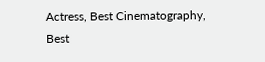Actress, Best Cinematography, Best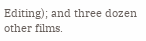Editing); and three dozen other films.